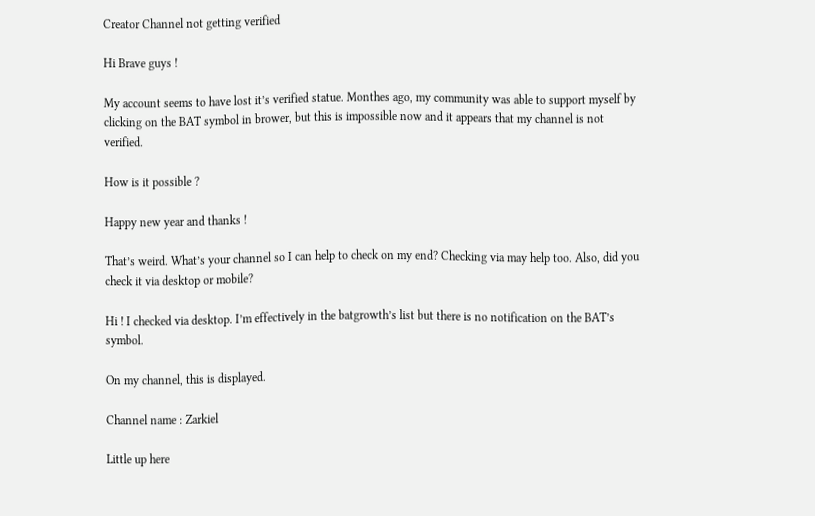Creator Channel not getting verified

Hi Brave guys !

My account seems to have lost it’s verified statue. Monthes ago, my community was able to support myself by clicking on the BAT symbol in brower, but this is impossible now and it appears that my channel is not verified.

How is it possible ?

Happy new year and thanks !

That’s weird. What’s your channel so I can help to check on my end? Checking via may help too. Also, did you check it via desktop or mobile?

Hi ! I checked via desktop. I’m effectively in the batgrowth’s list but there is no notification on the BAT’s symbol.

On my channel, this is displayed.

Channel name : Zarkiel

Little up here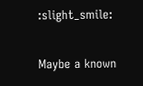:slight_smile:

Maybe a known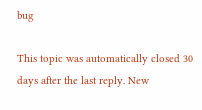bug

This topic was automatically closed 30 days after the last reply. New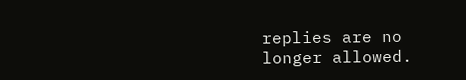replies are no longer allowed.